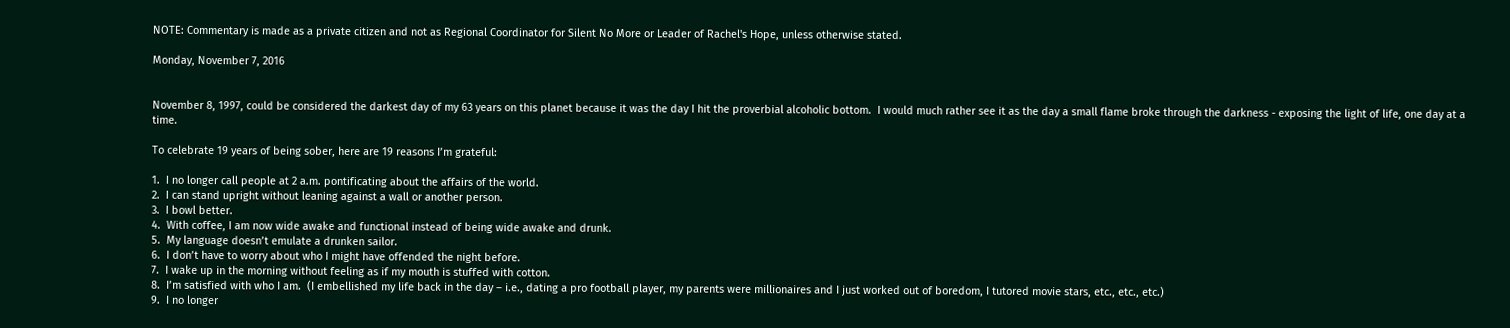NOTE: Commentary is made as a private citizen and not as Regional Coordinator for Silent No More or Leader of Rachel's Hope, unless otherwise stated.

Monday, November 7, 2016


November 8, 1997, could be considered the darkest day of my 63 years on this planet because it was the day I hit the proverbial alcoholic bottom.  I would much rather see it as the day a small flame broke through the darkness - exposing the light of life, one day at a time.

To celebrate 19 years of being sober, here are 19 reasons I’m grateful:

1.  I no longer call people at 2 a.m. pontificating about the affairs of the world.
2.  I can stand upright without leaning against a wall or another person.
3.  I bowl better.
4.  With coffee, I am now wide awake and functional instead of being wide awake and drunk.
5.  My language doesn’t emulate a drunken sailor.
6.  I don’t have to worry about who I might have offended the night before.
7.  I wake up in the morning without feeling as if my mouth is stuffed with cotton.
8.  I’m satisfied with who I am.  (I embellished my life back in the day – i.e., dating a pro football player, my parents were millionaires and I just worked out of boredom, I tutored movie stars, etc., etc., etc.)
9.  I no longer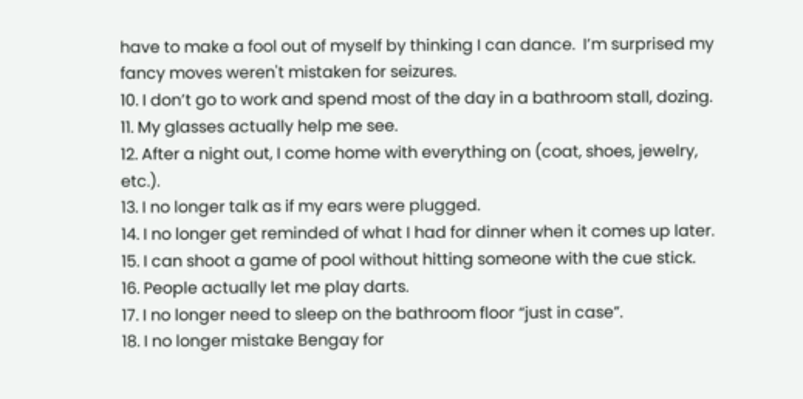have to make a fool out of myself by thinking I can dance.  I’m surprised my fancy moves weren't mistaken for seizures.
10. I don’t go to work and spend most of the day in a bathroom stall, dozing.
11. My glasses actually help me see.
12. After a night out, I come home with everything on (coat, shoes, jewelry, etc.).
13. I no longer talk as if my ears were plugged.
14. I no longer get reminded of what I had for dinner when it comes up later.
15. I can shoot a game of pool without hitting someone with the cue stick.
16. People actually let me play darts.
17. I no longer need to sleep on the bathroom floor “just in case”.
18. I no longer mistake Bengay for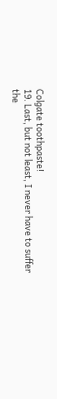Colgate toothpaste!
19. Last, but not least, I never have to suffer the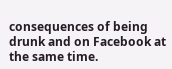consequences of being drunk and on Facebook at the same time.